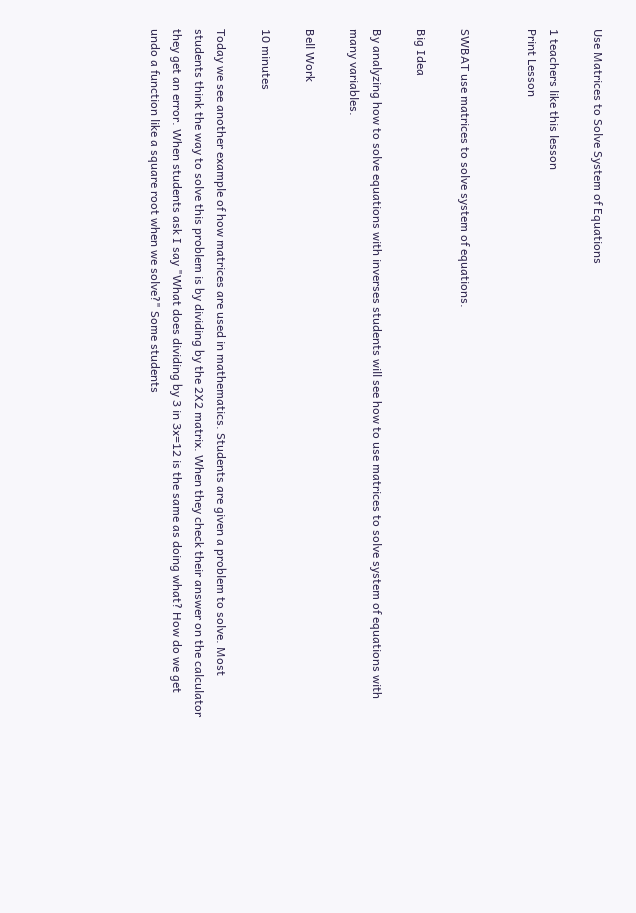Use Matrices to Solve System of Equations

1 teachers like this lesson
Print Lesson


SWBAT use matrices to solve system of equations.

Big Idea

By analyzing how to solve equations with inverses students will see how to use matrices to solve system of equations with many variables.

Bell Work

10 minutes

Today we see another example of how matrices are used in mathematics. Students are given a problem to solve. Most students think the way to solve this problem is by dividing by the 2X2 matrix. When they check their answer on the calculator they get an error. When students ask I say "What does dividing by 3 in 3x=12 is the same as doing what? How do we get undo a function like a square root when we solve?" Some students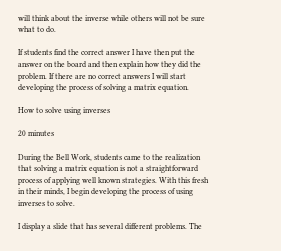will think about the inverse while others will not be sure what to do.

If students find the correct answer I have then put the answer on the board and then explain how they did the problem. If there are no correct answers I will start developing the process of solving a matrix equation.

How to solve using inverses

20 minutes

During the Bell Work, students came to the realization that solving a matrix equation is not a straightforward process of applying well known strategies. With this fresh in their minds, I begin developing the process of using inverses to solve.

I display a slide that has several different problems. The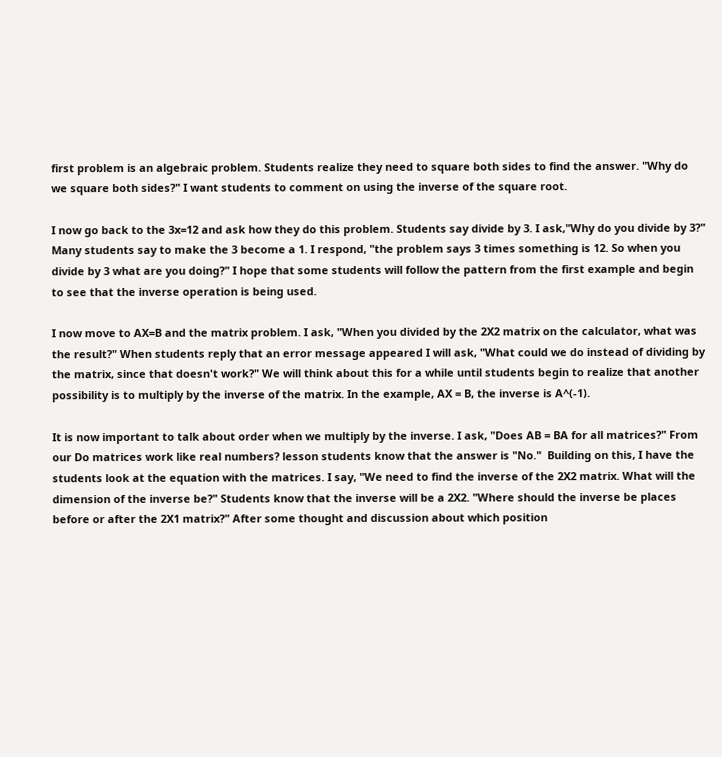first problem is an algebraic problem. Students realize they need to square both sides to find the answer. "Why do we square both sides?" I want students to comment on using the inverse of the square root.

I now go back to the 3x=12 and ask how they do this problem. Students say divide by 3. I ask,"Why do you divide by 3?" Many students say to make the 3 become a 1. I respond, "the problem says 3 times something is 12. So when you divide by 3 what are you doing?" I hope that some students will follow the pattern from the first example and begin to see that the inverse operation is being used.

I now move to AX=B and the matrix problem. I ask, "When you divided by the 2X2 matrix on the calculator, what was the result?" When students reply that an error message appeared I will ask, "What could we do instead of dividing by the matrix, since that doesn't work?" We will think about this for a while until students begin to realize that another possibility is to multiply by the inverse of the matrix. In the example, AX = B, the inverse is A^(-1).

It is now important to talk about order when we multiply by the inverse. I ask, "Does AB = BA for all matrices?" From our Do matrices work like real numbers? lesson students know that the answer is "No."  Building on this, I have the students look at the equation with the matrices. I say, "We need to find the inverse of the 2X2 matrix. What will the dimension of the inverse be?" Students know that the inverse will be a 2X2. "Where should the inverse be places before or after the 2X1 matrix?" After some thought and discussion about which position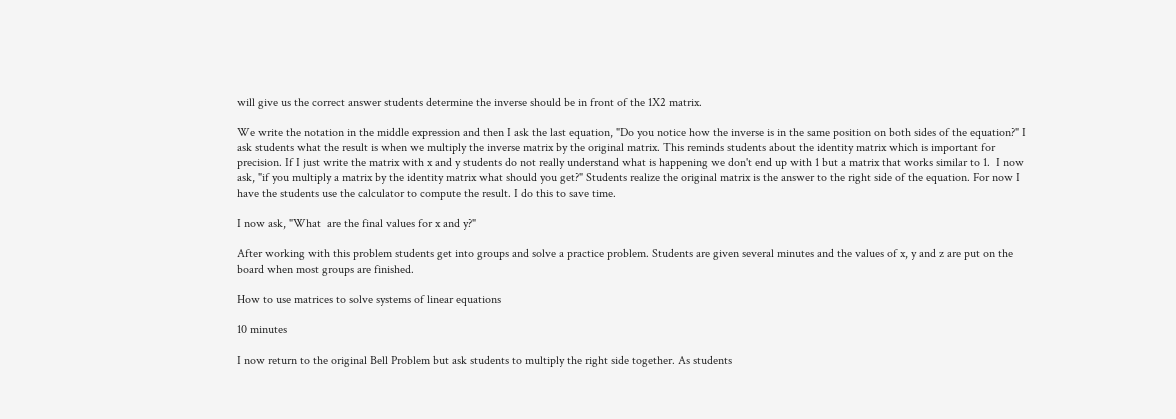will give us the correct answer students determine the inverse should be in front of the 1X2 matrix.

We write the notation in the middle expression and then I ask the last equation, "Do you notice how the inverse is in the same position on both sides of the equation?" I ask students what the result is when we multiply the inverse matrix by the original matrix. This reminds students about the identity matrix which is important for precision. If I just write the matrix with x and y students do not really understand what is happening we don't end up with 1 but a matrix that works similar to 1.  I now ask, "if you multiply a matrix by the identity matrix what should you get?" Students realize the original matrix is the answer to the right side of the equation. For now I have the students use the calculator to compute the result. I do this to save time.

I now ask, "What  are the final values for x and y?"

After working with this problem students get into groups and solve a practice problem. Students are given several minutes and the values of x, y and z are put on the board when most groups are finished.

How to use matrices to solve systems of linear equations

10 minutes

I now return to the original Bell Problem but ask students to multiply the right side together. As students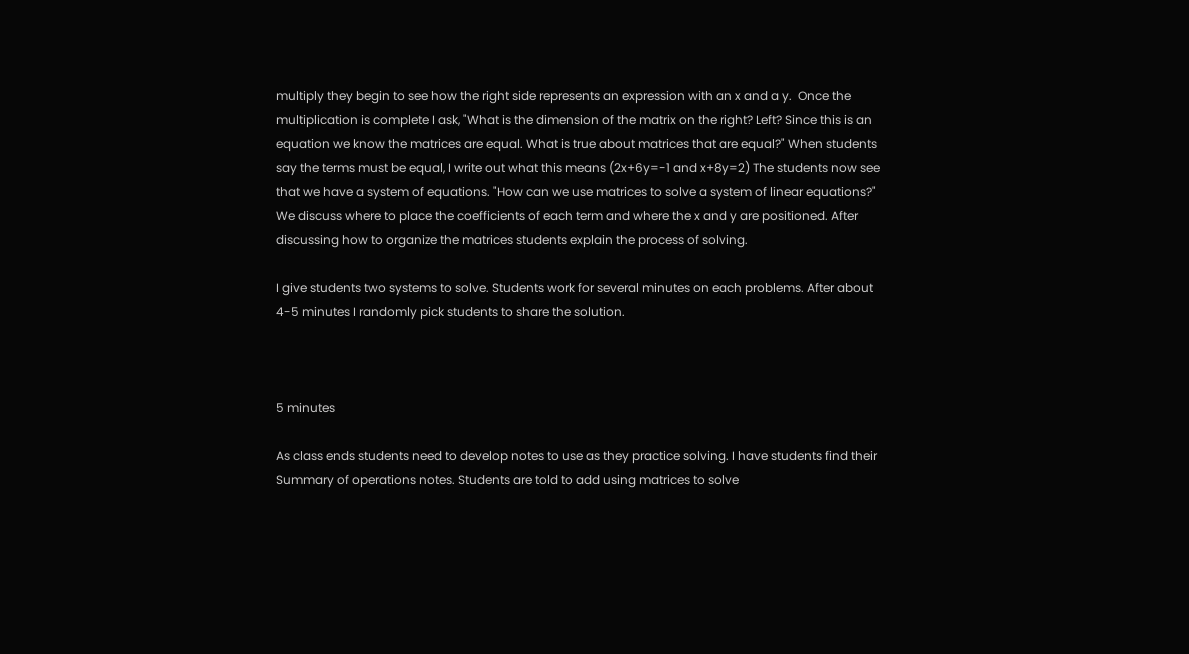multiply they begin to see how the right side represents an expression with an x and a y.  Once the multiplication is complete I ask, "What is the dimension of the matrix on the right? Left? Since this is an equation we know the matrices are equal. What is true about matrices that are equal?" When students say the terms must be equal, I write out what this means (2x+6y=-1 and x+8y=2) The students now see that we have a system of equations. "How can we use matrices to solve a system of linear equations?" We discuss where to place the coefficients of each term and where the x and y are positioned. After discussing how to organize the matrices students explain the process of solving.

I give students two systems to solve. Students work for several minutes on each problems. After about 4-5 minutes I randomly pick students to share the solution.



5 minutes

As class ends students need to develop notes to use as they practice solving. I have students find their Summary of operations notes. Students are told to add using matrices to solve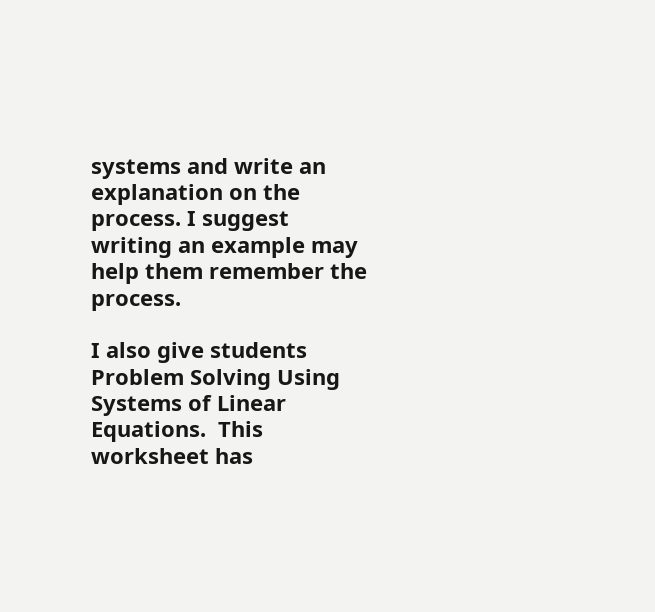systems and write an explanation on the process. I suggest writing an example may help them remember the process.

I also give students Problem Solving Using Systems of Linear Equations.  This worksheet has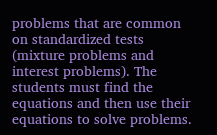problems that are common on standardized tests (mixture problems and interest problems). The students must find the equations and then use their equations to solve problems.